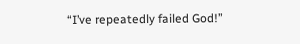“I’ve repeatedly failed God!”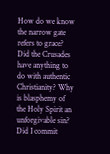How do we know the narrow gate refers to grace? Did the Crusades have anything to do with authentic Christianity? Why is blasphemy of the Holy Spirit an unforgivable sin? Did I commit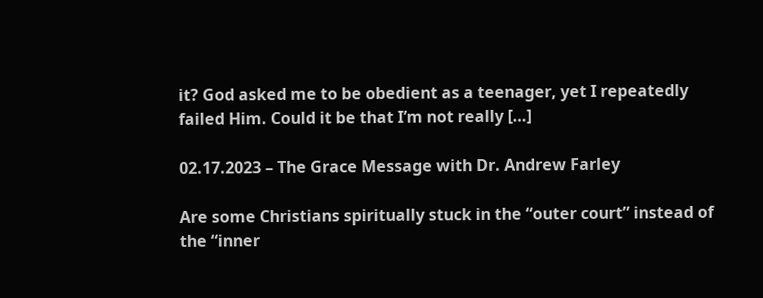it? God asked me to be obedient as a teenager, yet I repeatedly failed Him. Could it be that I’m not really […]

02.17.2023 – The Grace Message with Dr. Andrew Farley

Are some Christians spiritually stuck in the “outer court” instead of the “inner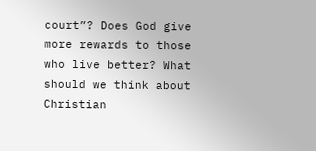court”? Does God give more rewards to those who live better? What should we think about Christian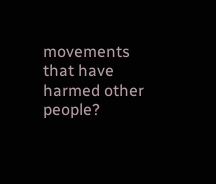movements that have harmed other people?